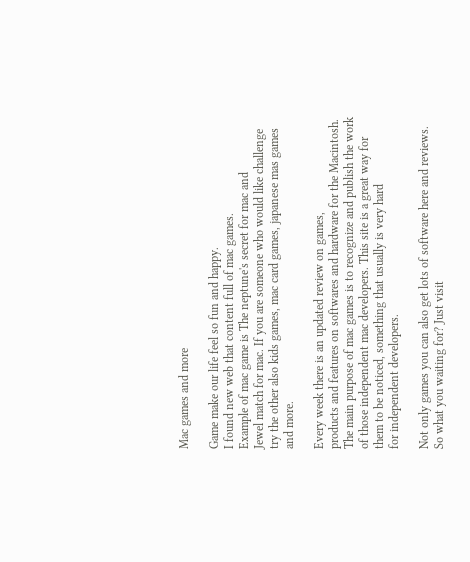Mac games and more

Game make our life feel so fun and happy.
I found new web that content full of mac games.
Example of mac game is The neptune's secret for mac and
Jewel match for mac. If you are someone who would like challenge
try the other also kids games, mac card games, japanese mas games
and more.

Every week there is an updated review on games,
products and features on softwares and hardware for the Macintosh.
The main purpose of mac games is to recognize and publish the work
of those independent mac developers. This site is a great way for
them to be noticed, something that usually is very hard
for independent developers.

Not only games you can also get lots of software here and reviews.
So what you waiting for? Just visit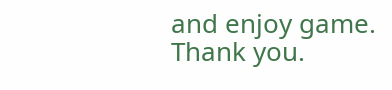and enjoy game.
Thank you.